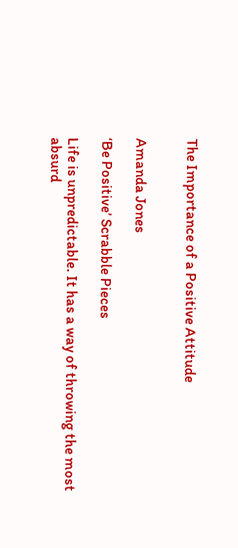The Importance of a Positive Attitude


Amanda Jones

‘Be Positive’ Scrabble Pieces

Life is unpredictable. It has a way of throwing the most absurd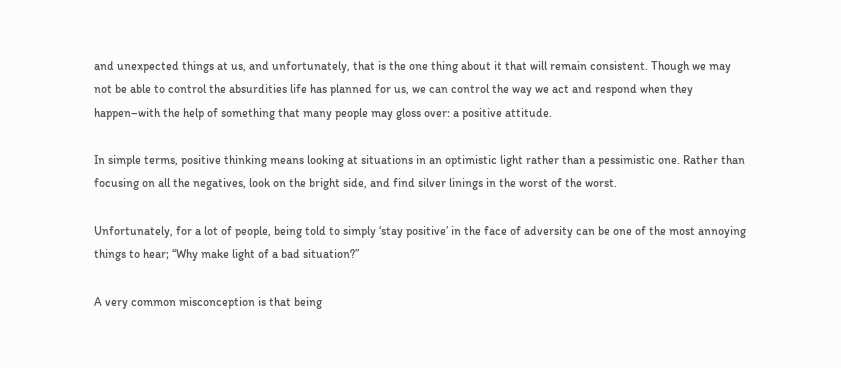and unexpected things at us, and unfortunately, that is the one thing about it that will remain consistent. Though we may not be able to control the absurdities life has planned for us, we can control the way we act and respond when they happen–with the help of something that many people may gloss over: a positive attitude.

In simple terms, positive thinking means looking at situations in an optimistic light rather than a pessimistic one. Rather than focusing on all the negatives, look on the bright side, and find silver linings in the worst of the worst.

Unfortunately, for a lot of people, being told to simply ‘stay positive’ in the face of adversity can be one of the most annoying things to hear; “Why make light of a bad situation?”

A very common misconception is that being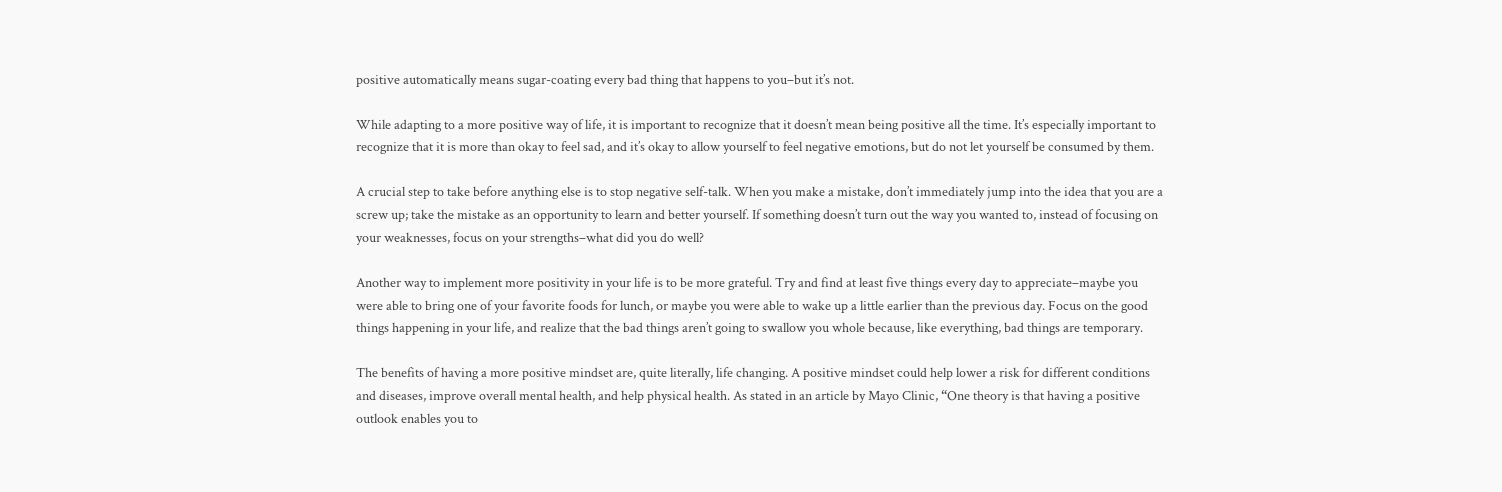positive automatically means sugar-coating every bad thing that happens to you–but it’s not.

While adapting to a more positive way of life, it is important to recognize that it doesn’t mean being positive all the time. It’s especially important to recognize that it is more than okay to feel sad, and it’s okay to allow yourself to feel negative emotions, but do not let yourself be consumed by them.

A crucial step to take before anything else is to stop negative self-talk. When you make a mistake, don’t immediately jump into the idea that you are a screw up; take the mistake as an opportunity to learn and better yourself. If something doesn’t turn out the way you wanted to, instead of focusing on your weaknesses, focus on your strengths–what did you do well?

Another way to implement more positivity in your life is to be more grateful. Try and find at least five things every day to appreciate–maybe you were able to bring one of your favorite foods for lunch, or maybe you were able to wake up a little earlier than the previous day. Focus on the good things happening in your life, and realize that the bad things aren’t going to swallow you whole because, like everything, bad things are temporary.

The benefits of having a more positive mindset are, quite literally, life changing. A positive mindset could help lower a risk for different conditions and diseases, improve overall mental health, and help physical health. As stated in an article by Mayo Clinic, “One theory is that having a positive outlook enables you to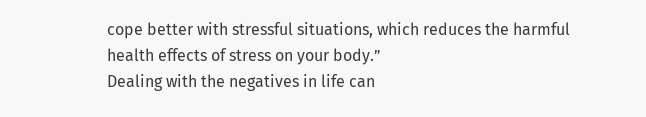cope better with stressful situations, which reduces the harmful health effects of stress on your body.”
Dealing with the negatives in life can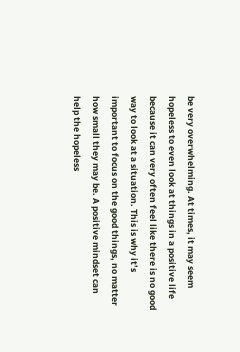be very overwhelming. At times, it may seem hopeless to even look at things in a positive life because it can very often feel like there is no good way to look at a situation. This is why it’s important to focus on the good things, no matter how small they may be. A positive mindset can help the hopeless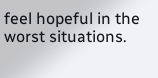feel hopeful in the worst situations.